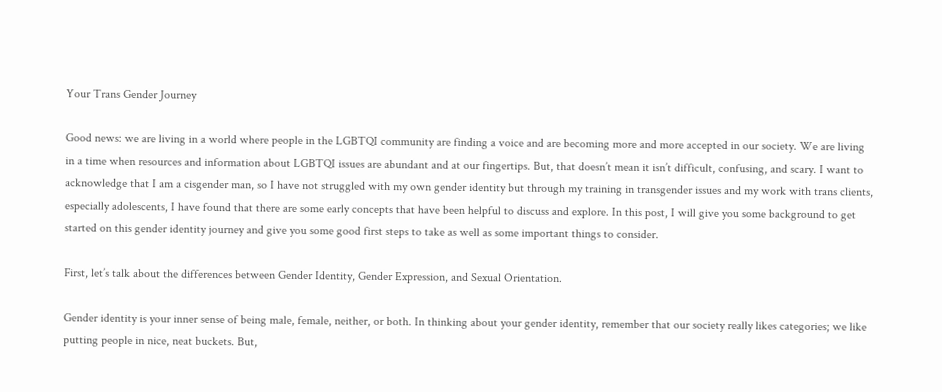Your Trans Gender Journey

Good news: we are living in a world where people in the LGBTQI community are finding a voice and are becoming more and more accepted in our society. We are living in a time when resources and information about LGBTQI issues are abundant and at our fingertips. But, that doesn’t mean it isn’t difficult, confusing, and scary. I want to acknowledge that I am a cisgender man, so I have not struggled with my own gender identity but through my training in transgender issues and my work with trans clients, especially adolescents, I have found that there are some early concepts that have been helpful to discuss and explore. In this post, I will give you some background to get started on this gender identity journey and give you some good first steps to take as well as some important things to consider.

First, let’s talk about the differences between Gender Identity, Gender Expression, and Sexual Orientation.

Gender identity is your inner sense of being male, female, neither, or both. In thinking about your gender identity, remember that our society really likes categories; we like putting people in nice, neat buckets. But,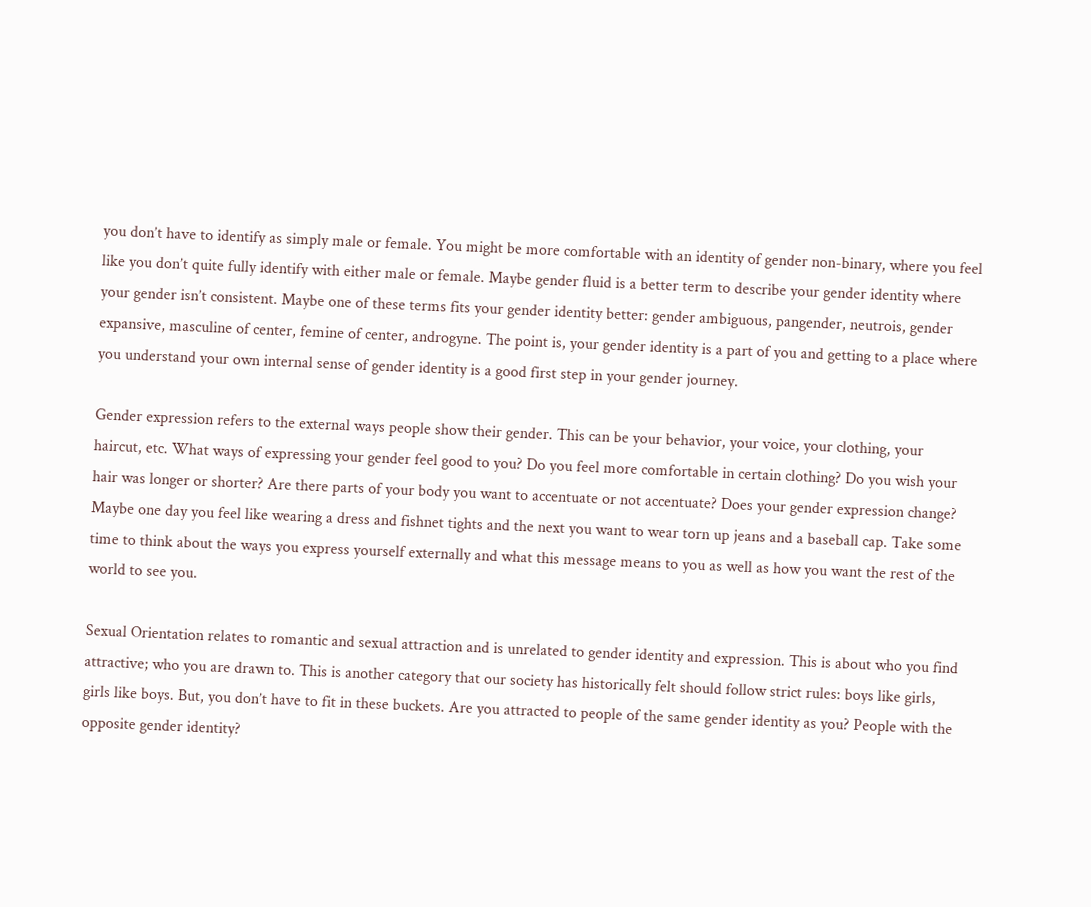you don’t have to identify as simply male or female. You might be more comfortable with an identity of gender non-binary, where you feel like you don’t quite fully identify with either male or female. Maybe gender fluid is a better term to describe your gender identity where your gender isn’t consistent. Maybe one of these terms fits your gender identity better: gender ambiguous, pangender, neutrois, gender expansive, masculine of center, femine of center, androgyne. The point is, your gender identity is a part of you and getting to a place where you understand your own internal sense of gender identity is a good first step in your gender journey.

Gender expression refers to the external ways people show their gender. This can be your behavior, your voice, your clothing, your haircut, etc. What ways of expressing your gender feel good to you? Do you feel more comfortable in certain clothing? Do you wish your hair was longer or shorter? Are there parts of your body you want to accentuate or not accentuate? Does your gender expression change? Maybe one day you feel like wearing a dress and fishnet tights and the next you want to wear torn up jeans and a baseball cap. Take some time to think about the ways you express yourself externally and what this message means to you as well as how you want the rest of the world to see you.

Sexual Orientation relates to romantic and sexual attraction and is unrelated to gender identity and expression. This is about who you find attractive; who you are drawn to. This is another category that our society has historically felt should follow strict rules: boys like girls, girls like boys. But, you don’t have to fit in these buckets. Are you attracted to people of the same gender identity as you? People with the opposite gender identity?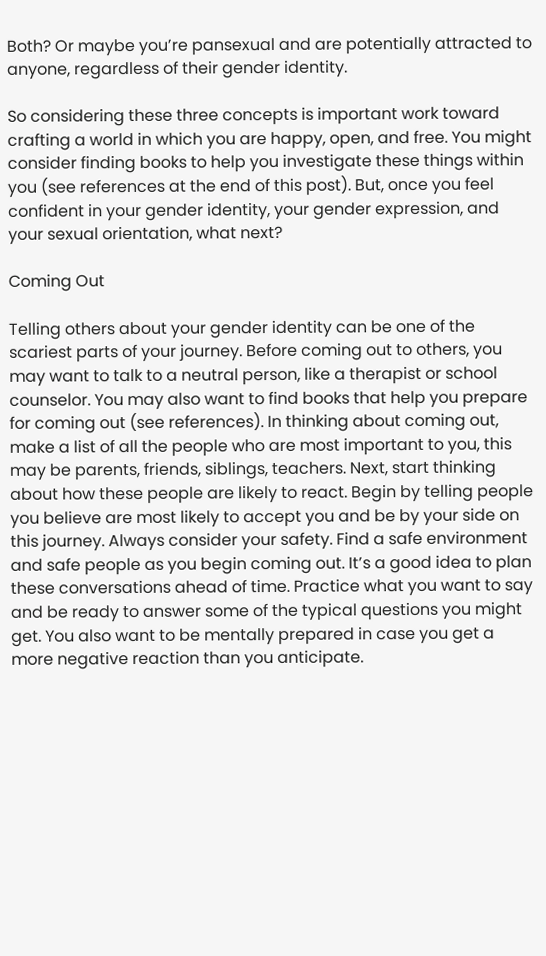Both? Or maybe you’re pansexual and are potentially attracted to anyone, regardless of their gender identity.

So considering these three concepts is important work toward crafting a world in which you are happy, open, and free. You might consider finding books to help you investigate these things within you (see references at the end of this post). But, once you feel confident in your gender identity, your gender expression, and your sexual orientation, what next?

Coming Out

Telling others about your gender identity can be one of the scariest parts of your journey. Before coming out to others, you may want to talk to a neutral person, like a therapist or school counselor. You may also want to find books that help you prepare for coming out (see references). In thinking about coming out, make a list of all the people who are most important to you, this may be parents, friends, siblings, teachers. Next, start thinking about how these people are likely to react. Begin by telling people you believe are most likely to accept you and be by your side on this journey. Always consider your safety. Find a safe environment and safe people as you begin coming out. It’s a good idea to plan these conversations ahead of time. Practice what you want to say and be ready to answer some of the typical questions you might get. You also want to be mentally prepared in case you get a more negative reaction than you anticipate.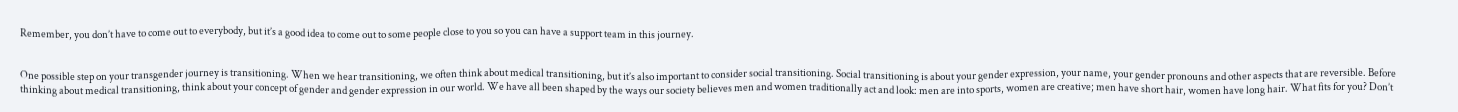Remember, you don’t have to come out to everybody, but it’s a good idea to come out to some people close to you so you can have a support team in this journey.


One possible step on your transgender journey is transitioning. When we hear transitioning, we often think about medical transitioning, but it’s also important to consider social transitioning. Social transitioning is about your gender expression, your name, your gender pronouns and other aspects that are reversible. Before thinking about medical transitioning, think about your concept of gender and gender expression in our world. We have all been shaped by the ways our society believes men and women traditionally act and look: men are into sports, women are creative; men have short hair, women have long hair. What fits for you? Don’t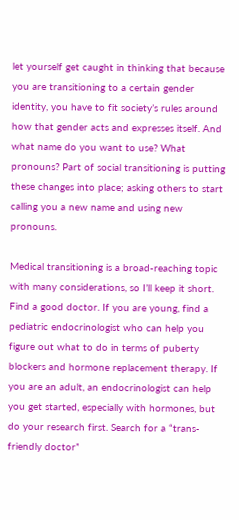let yourself get caught in thinking that because you are transitioning to a certain gender identity, you have to fit society’s rules around how that gender acts and expresses itself. And what name do you want to use? What pronouns? Part of social transitioning is putting these changes into place; asking others to start calling you a new name and using new pronouns.

Medical transitioning is a broad-reaching topic with many considerations, so I’ll keep it short. Find a good doctor. If you are young, find a pediatric endocrinologist who can help you figure out what to do in terms of puberty blockers and hormone replacement therapy. If you are an adult, an endocrinologist can help you get started, especially with hormones, but do your research first. Search for a “trans-friendly doctor”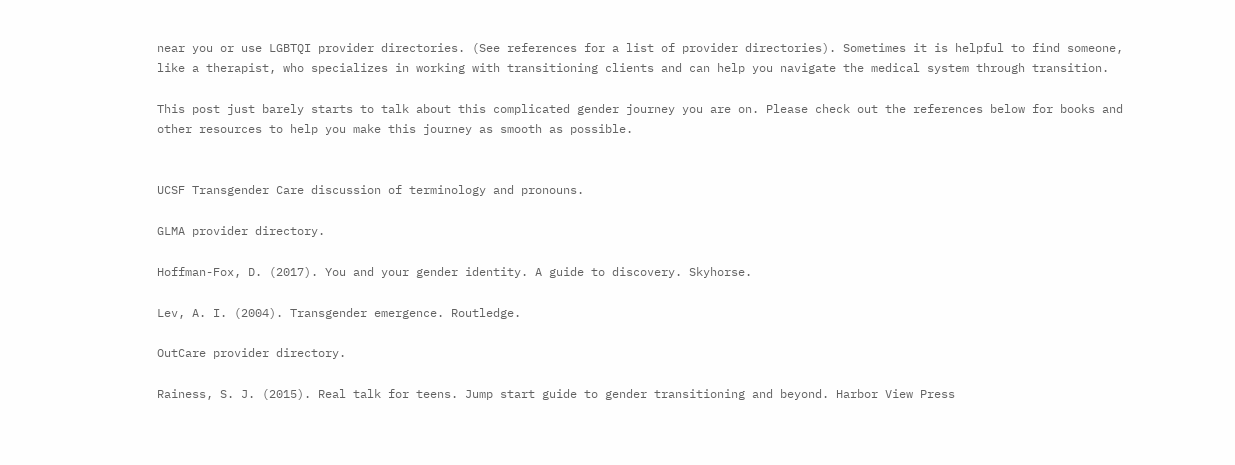near you or use LGBTQI provider directories. (See references for a list of provider directories). Sometimes it is helpful to find someone, like a therapist, who specializes in working with transitioning clients and can help you navigate the medical system through transition.

This post just barely starts to talk about this complicated gender journey you are on. Please check out the references below for books and other resources to help you make this journey as smooth as possible.


UCSF Transgender Care discussion of terminology and pronouns.

GLMA provider directory.

Hoffman-Fox, D. (2017). You and your gender identity. A guide to discovery. Skyhorse.

Lev, A. I. (2004). Transgender emergence. Routledge.

OutCare provider directory.

Rainess, S. J. (2015). Real talk for teens. Jump start guide to gender transitioning and beyond. Harbor View Press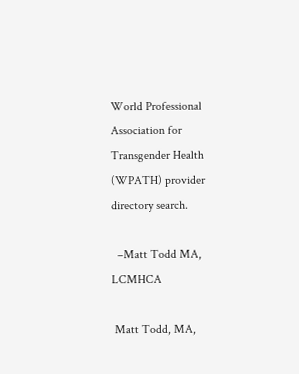World Professional Association for Transgender Health (WPATH) provider directory search.

  –Matt Todd MA, LCMHCA

 Matt Todd, MA,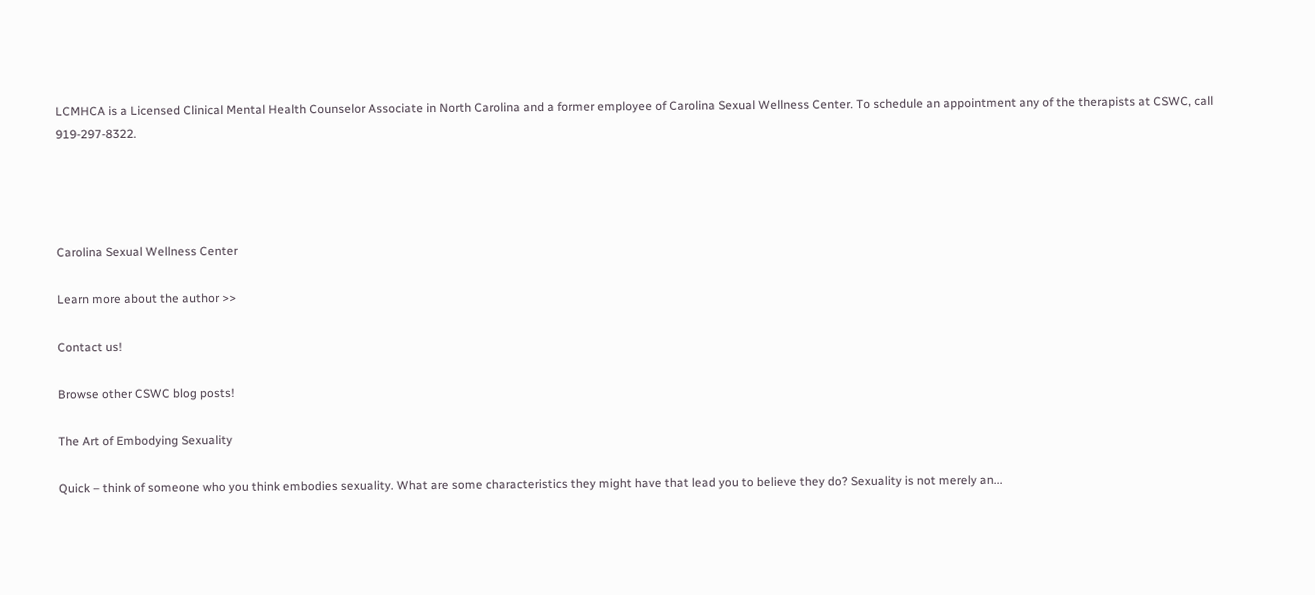LCMHCA is a Licensed Clinical Mental Health Counselor Associate in North Carolina and a former employee of Carolina Sexual Wellness Center. To schedule an appointment any of the therapists at CSWC, call 919-297-8322.




Carolina Sexual Wellness Center

Learn more about the author >>

Contact us!

Browse other CSWC blog posts!

The Art of Embodying Sexuality

Quick – think of someone who you think embodies sexuality. What are some characteristics they might have that lead you to believe they do? Sexuality is not merely an...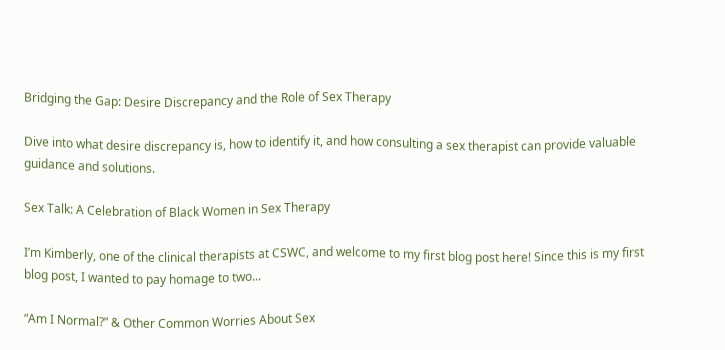Bridging the Gap: Desire Discrepancy and the Role of Sex Therapy

Dive into what desire discrepancy is, how to identify it, and how consulting a sex therapist can provide valuable guidance and solutions.

Sex Talk: A Celebration of Black Women in Sex Therapy

I’m Kimberly, one of the clinical therapists at CSWC, and welcome to my first blog post here! Since this is my first blog post, I wanted to pay homage to two...

“Am I Normal?” & Other Common Worries About Sex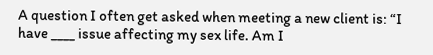A question I often get asked when meeting a new client is: “I have ____ issue affecting my sex life. Am I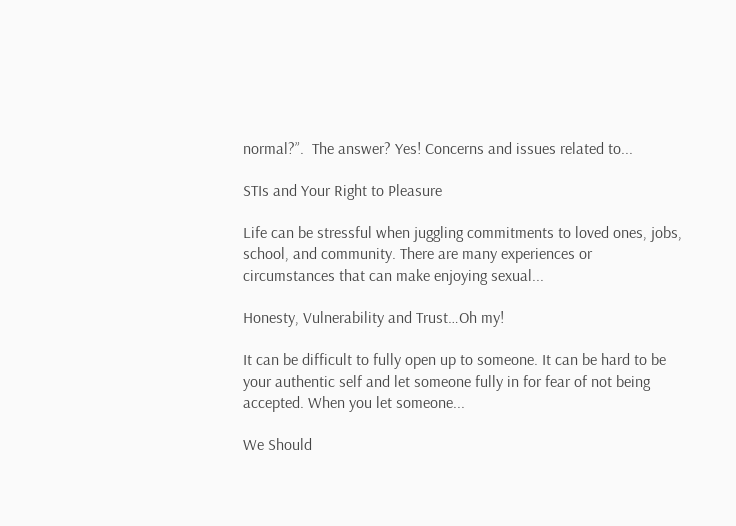normal?”.  The answer? Yes! Concerns and issues related to...

STIs and Your Right to Pleasure

Life can be stressful when juggling commitments to loved ones, jobs, school, and community. There are many experiences or circumstances that can make enjoying sexual...

Honesty, Vulnerability and Trust…Oh my!

It can be difficult to fully open up to someone. It can be hard to be your authentic self and let someone fully in for fear of not being accepted. When you let someone...

We Should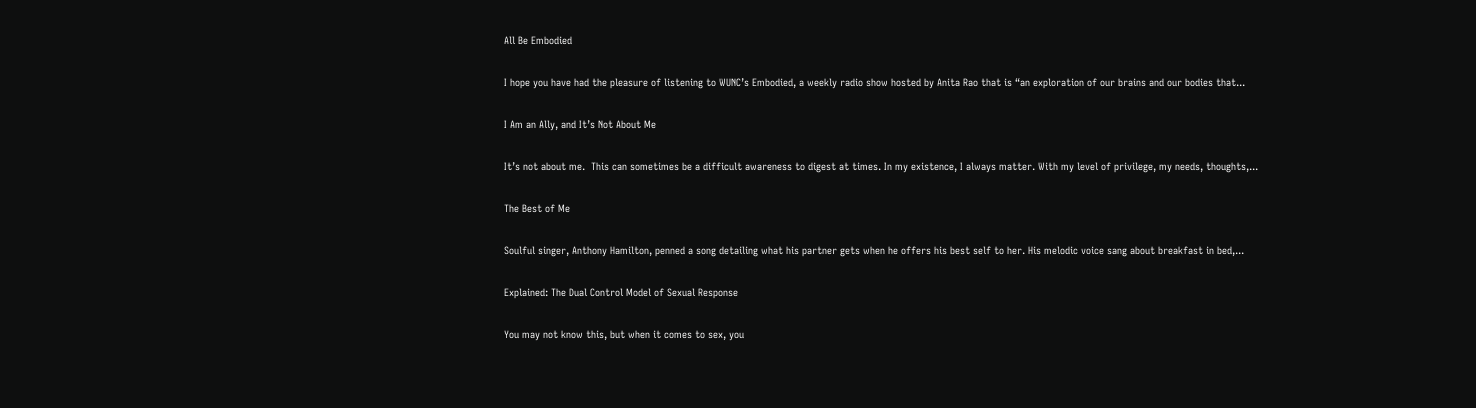All Be Embodied

I hope you have had the pleasure of listening to WUNC’s Embodied, a weekly radio show hosted by Anita Rao that is “an exploration of our brains and our bodies that...

I Am an Ally, and It’s Not About Me

It’s not about me.  This can sometimes be a difficult awareness to digest at times. In my existence, I always matter. With my level of privilege, my needs, thoughts,...

The Best of Me

Soulful singer, Anthony Hamilton, penned a song detailing what his partner gets when he offers his best self to her. His melodic voice sang about breakfast in bed,...

Explained: The Dual Control Model of Sexual Response

You may not know this, but when it comes to sex, you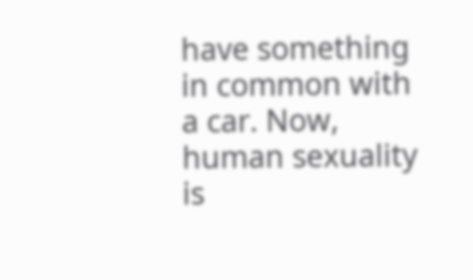have something in common with a car. Now, human sexuality is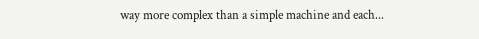way more complex than a simple machine and each...